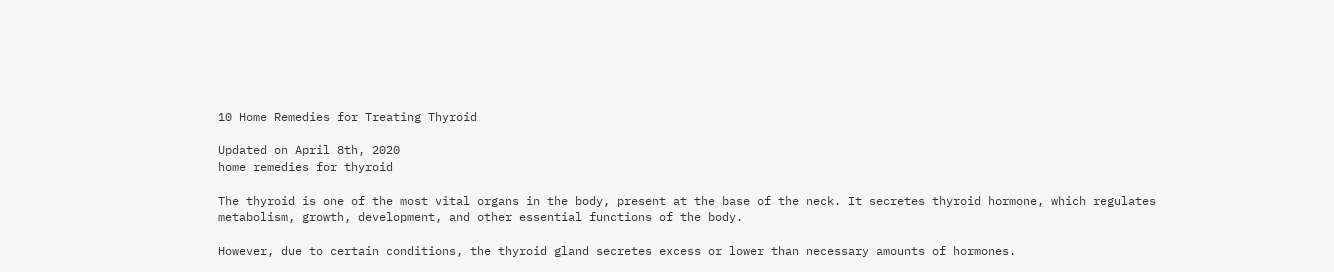10 Home Remedies for Treating Thyroid

Updated on April 8th, 2020
home remedies for thyroid

The thyroid is one of the most vital organs in the body, present at the base of the neck. It secretes thyroid hormone, which regulates metabolism, growth, development, and other essential functions of the body.

However, due to certain conditions, the thyroid gland secretes excess or lower than necessary amounts of hormones.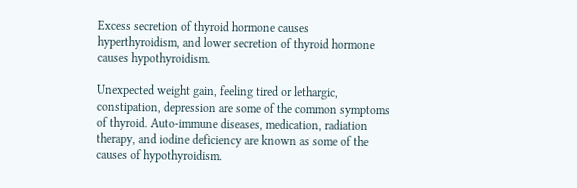Excess secretion of thyroid hormone causes hyperthyroidism, and lower secretion of thyroid hormone causes hypothyroidism.

Unexpected weight gain, feeling tired or lethargic, constipation, depression are some of the common symptoms of thyroid. Auto-immune diseases, medication, radiation therapy, and iodine deficiency are known as some of the causes of hypothyroidism.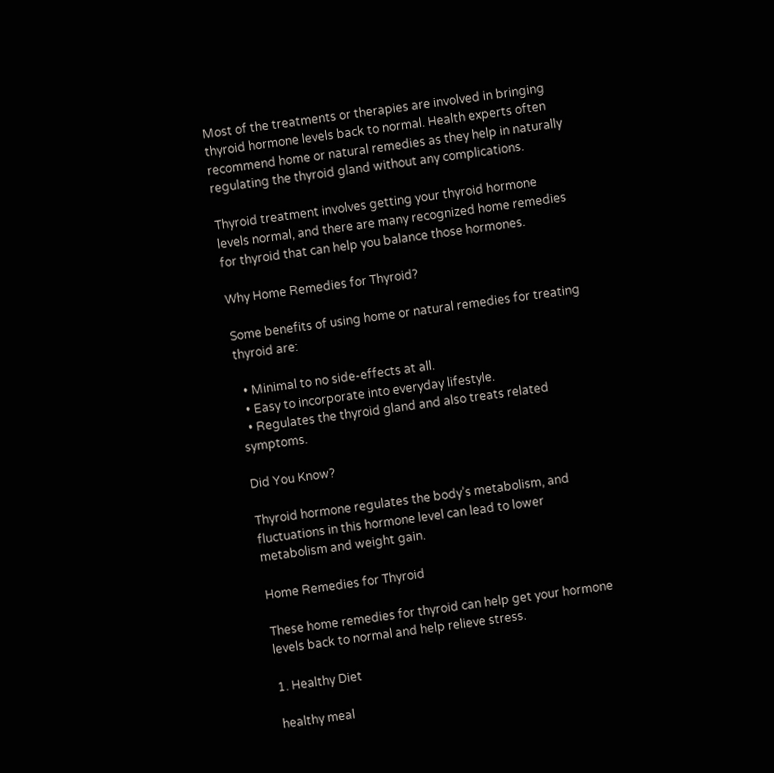Most of the treatments or therapies are involved in bringing thyroid hormone levels back to normal. Health experts often recommend home or natural remedies as they help in naturally regulating the thyroid gland without any complications.

Thyroid treatment involves getting your thyroid hormone levels normal, and there are many recognized home remedies for thyroid that can help you balance those hormones.

Why Home Remedies for Thyroid?

Some benefits of using home or natural remedies for treating thyroid are:

  • Minimal to no side-effects at all.
  • Easy to incorporate into everyday lifestyle.
  • Regulates the thyroid gland and also treats related symptoms.

Did You Know?

Thyroid hormone regulates the body’s metabolism, and fluctuations in this hormone level can lead to lower metabolism and weight gain.

Home Remedies for Thyroid

These home remedies for thyroid can help get your hormone levels back to normal and help relieve stress.

1. Healthy Diet

healthy meal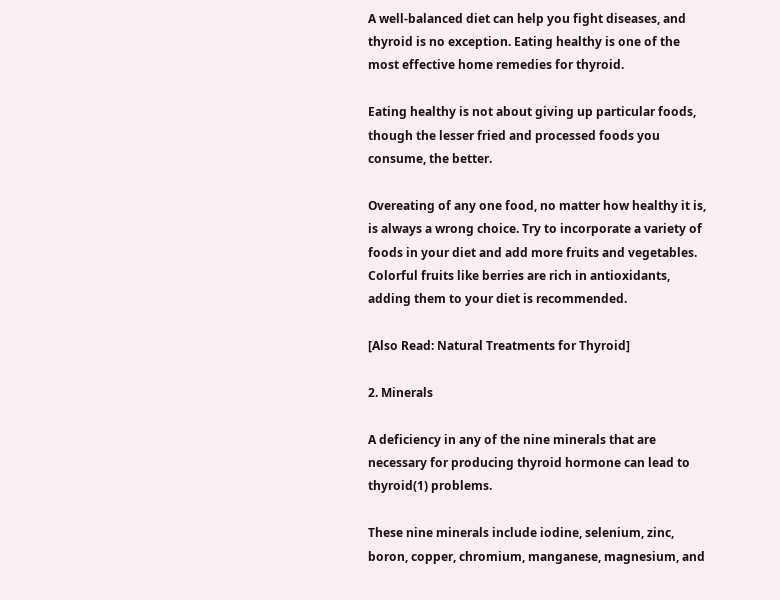A well-balanced diet can help you fight diseases, and thyroid is no exception. Eating healthy is one of the most effective home remedies for thyroid.

Eating healthy is not about giving up particular foods, though the lesser fried and processed foods you consume, the better.

Overeating of any one food, no matter how healthy it is, is always a wrong choice. Try to incorporate a variety of foods in your diet and add more fruits and vegetables. Colorful fruits like berries are rich in antioxidants, adding them to your diet is recommended.

[Also Read: Natural Treatments for Thyroid]

2. Minerals

A deficiency in any of the nine minerals that are necessary for producing thyroid hormone can lead to thyroid(1) problems.

These nine minerals include iodine, selenium, zinc, boron, copper, chromium, manganese, magnesium, and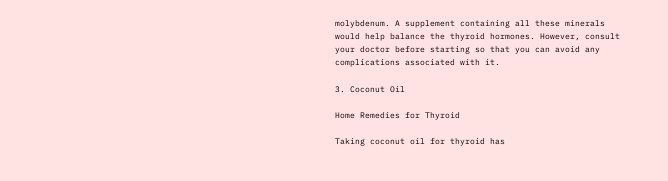molybdenum. A supplement containing all these minerals would help balance the thyroid hormones. However, consult your doctor before starting so that you can avoid any complications associated with it.

3. Coconut Oil

Home Remedies for Thyroid

Taking coconut oil for thyroid has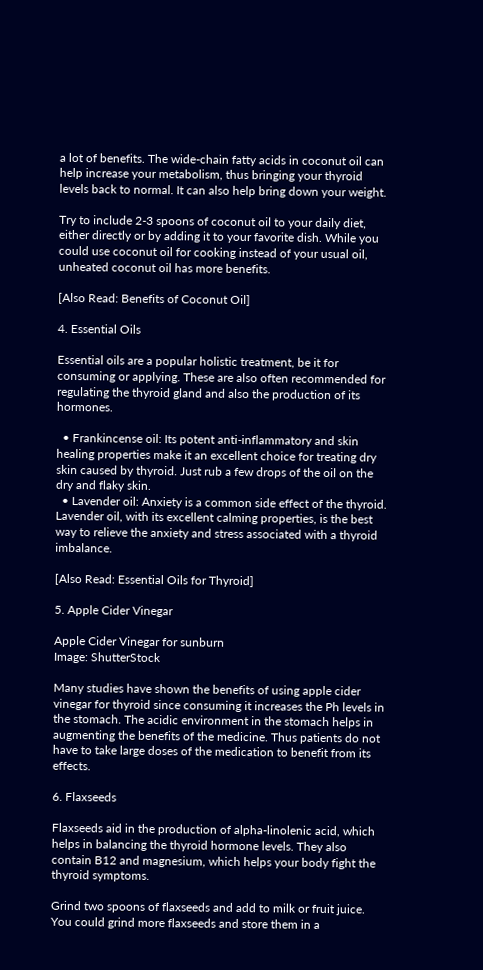a lot of benefits. The wide-chain fatty acids in coconut oil can help increase your metabolism, thus bringing your thyroid levels back to normal. It can also help bring down your weight.

Try to include 2-3 spoons of coconut oil to your daily diet, either directly or by adding it to your favorite dish. While you could use coconut oil for cooking instead of your usual oil, unheated coconut oil has more benefits.

[Also Read: Benefits of Coconut Oil]

4. Essential Oils

Essential oils are a popular holistic treatment, be it for consuming or applying. These are also often recommended for regulating the thyroid gland and also the production of its hormones.

  • Frankincense oil: Its potent anti-inflammatory and skin healing properties make it an excellent choice for treating dry skin caused by thyroid. Just rub a few drops of the oil on the dry and flaky skin.
  • Lavender oil: Anxiety is a common side effect of the thyroid. Lavender oil, with its excellent calming properties, is the best way to relieve the anxiety and stress associated with a thyroid imbalance.

[Also Read: Essential Oils for Thyroid]

5. Apple Cider Vinegar

Apple Cider Vinegar for sunburn
Image: ShutterStock

Many studies have shown the benefits of using apple cider vinegar for thyroid since consuming it increases the Ph levels in the stomach. The acidic environment in the stomach helps in augmenting the benefits of the medicine. Thus patients do not have to take large doses of the medication to benefit from its effects.

6. Flaxseeds

Flaxseeds aid in the production of alpha-linolenic acid, which helps in balancing the thyroid hormone levels. They also contain B12 and magnesium, which helps your body fight the thyroid symptoms.

Grind two spoons of flaxseeds and add to milk or fruit juice. You could grind more flaxseeds and store them in a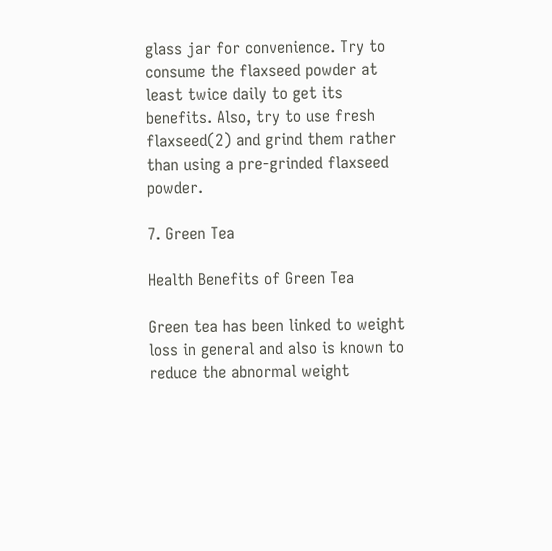glass jar for convenience. Try to consume the flaxseed powder at least twice daily to get its benefits. Also, try to use fresh flaxseed(2) and grind them rather than using a pre-grinded flaxseed powder.

7. Green Tea

Health Benefits of Green Tea

Green tea has been linked to weight loss in general and also is known to reduce the abnormal weight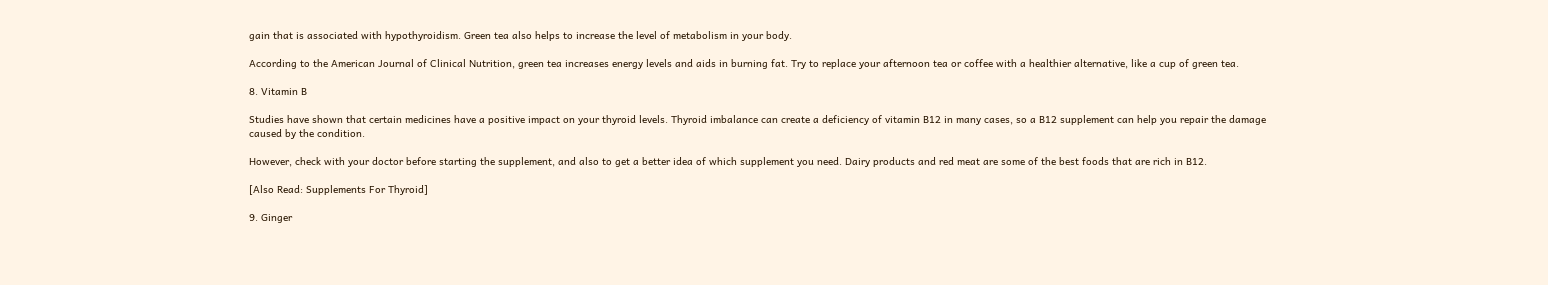gain that is associated with hypothyroidism. Green tea also helps to increase the level of metabolism in your body.

According to the American Journal of Clinical Nutrition, green tea increases energy levels and aids in burning fat. Try to replace your afternoon tea or coffee with a healthier alternative, like a cup of green tea.

8. Vitamin B

Studies have shown that certain medicines have a positive impact on your thyroid levels. Thyroid imbalance can create a deficiency of vitamin B12 in many cases, so a B12 supplement can help you repair the damage caused by the condition.

However, check with your doctor before starting the supplement, and also to get a better idea of which supplement you need. Dairy products and red meat are some of the best foods that are rich in B12.

[Also Read: Supplements For Thyroid]

9. Ginger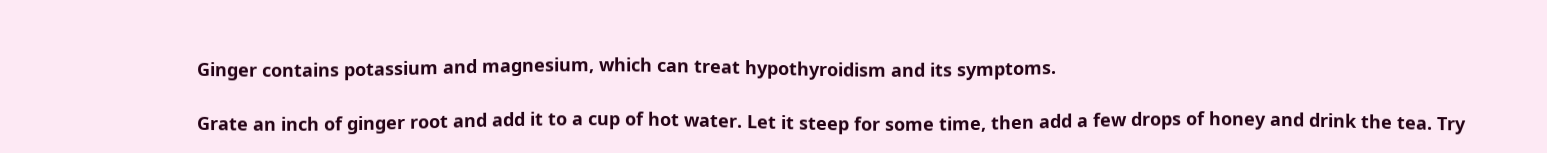Ginger contains potassium and magnesium, which can treat hypothyroidism and its symptoms.

Grate an inch of ginger root and add it to a cup of hot water. Let it steep for some time, then add a few drops of honey and drink the tea. Try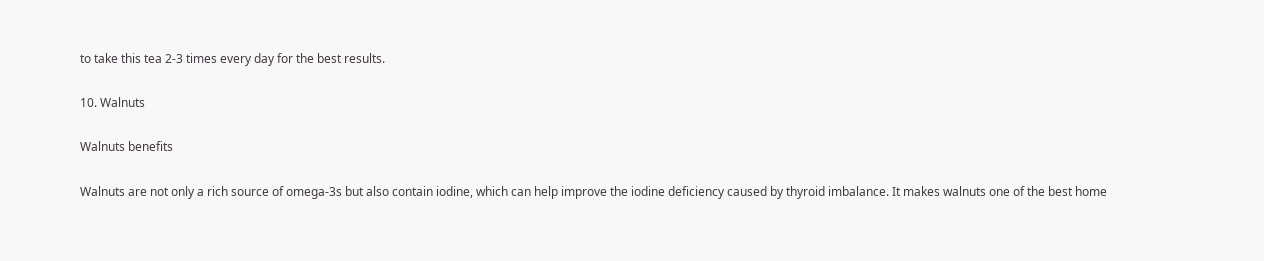to take this tea 2-3 times every day for the best results.

10. Walnuts

Walnuts benefits

Walnuts are not only a rich source of omega-3s but also contain iodine, which can help improve the iodine deficiency caused by thyroid imbalance. It makes walnuts one of the best home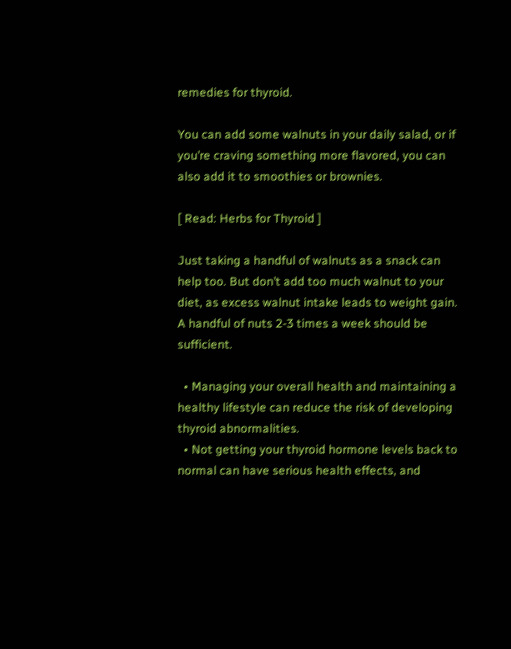remedies for thyroid.

You can add some walnuts in your daily salad, or if you’re craving something more flavored, you can also add it to smoothies or brownies.

[ Read: Herbs for Thyroid ]

Just taking a handful of walnuts as a snack can help too. But don’t add too much walnut to your diet, as excess walnut intake leads to weight gain. A handful of nuts 2-3 times a week should be sufficient.

  • Managing your overall health and maintaining a healthy lifestyle can reduce the risk of developing thyroid abnormalities.
  • Not getting your thyroid hormone levels back to normal can have serious health effects, and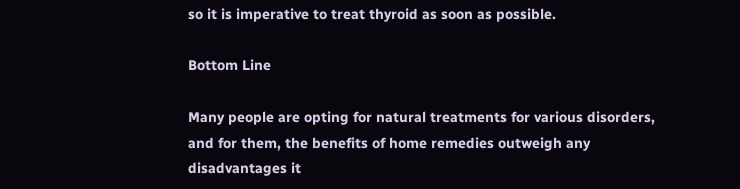so it is imperative to treat thyroid as soon as possible.

Bottom Line

Many people are opting for natural treatments for various disorders, and for them, the benefits of home remedies outweigh any disadvantages it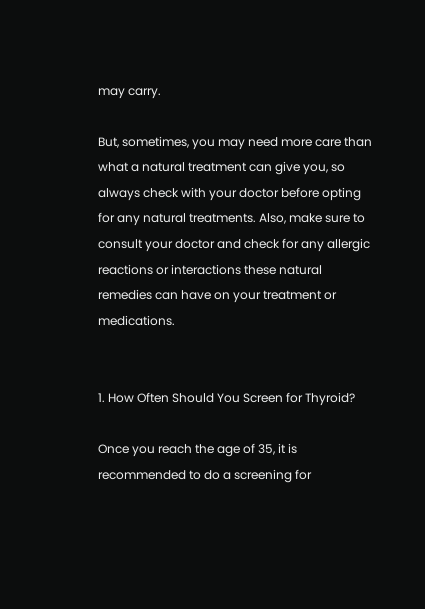may carry.

But, sometimes, you may need more care than what a natural treatment can give you, so always check with your doctor before opting for any natural treatments. Also, make sure to consult your doctor and check for any allergic reactions or interactions these natural remedies can have on your treatment or medications.


1. How Often Should You Screen for Thyroid?

Once you reach the age of 35, it is recommended to do a screening for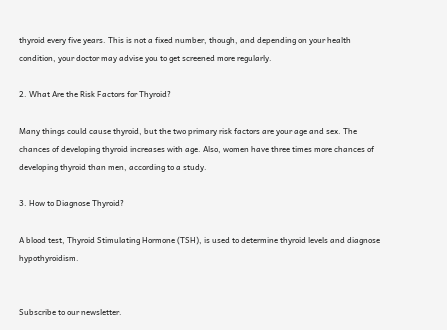thyroid every five years. This is not a fixed number, though, and depending on your health condition, your doctor may advise you to get screened more regularly.

2. What Are the Risk Factors for Thyroid?

Many things could cause thyroid, but the two primary risk factors are your age and sex. The chances of developing thyroid increases with age. Also, women have three times more chances of developing thyroid than men, according to a study.

3. How to Diagnose Thyroid?

A blood test, Thyroid Stimulating Hormone (TSH), is used to determine thyroid levels and diagnose hypothyroidism.


Subscribe to our newsletter.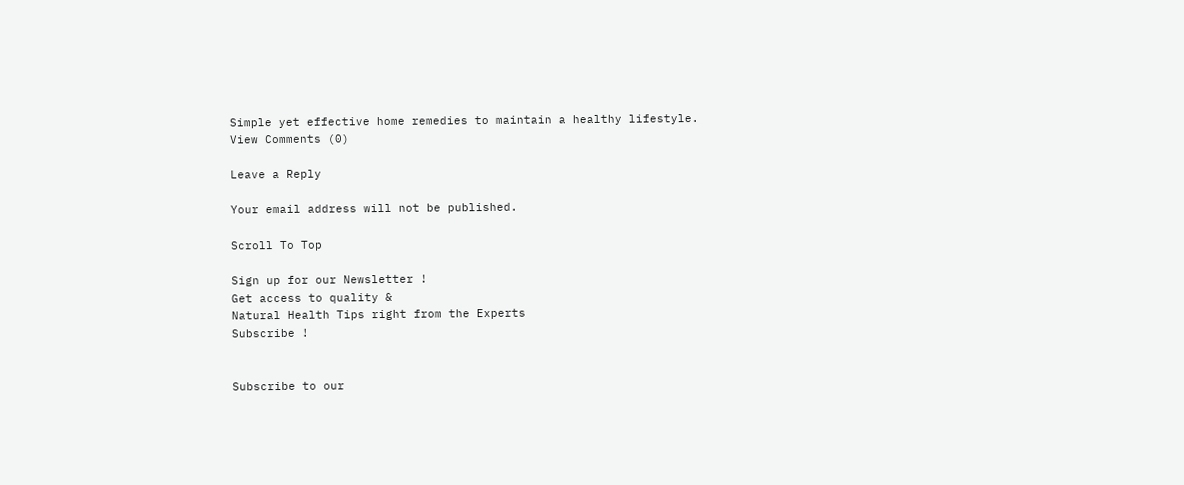Simple yet effective home remedies to maintain a healthy lifestyle.
View Comments (0)

Leave a Reply

Your email address will not be published.

Scroll To Top

Sign up for our Newsletter !
Get access to quality &
Natural Health Tips right from the Experts
Subscribe !


Subscribe to our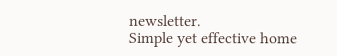newsletter.
Simple yet effective home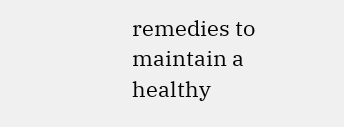remedies to maintain a healthy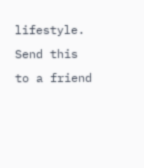lifestyle.
Send this to a friend